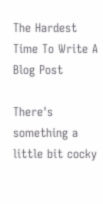The Hardest Time To Write A Blog Post

There's something a little bit cocky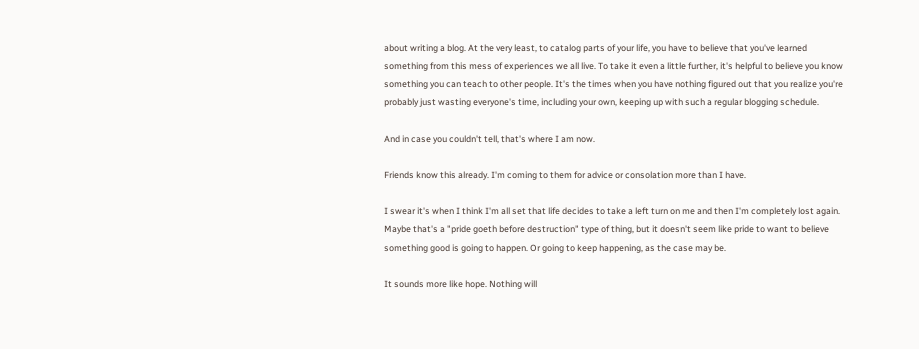about writing a blog. At the very least, to catalog parts of your life, you have to believe that you've learned something from this mess of experiences we all live. To take it even a little further, it's helpful to believe you know something you can teach to other people. It's the times when you have nothing figured out that you realize you're probably just wasting everyone's time, including your own, keeping up with such a regular blogging schedule.

And in case you couldn't tell, that's where I am now.

Friends know this already. I'm coming to them for advice or consolation more than I have.

I swear it's when I think I'm all set that life decides to take a left turn on me and then I'm completely lost again. Maybe that's a "pride goeth before destruction" type of thing, but it doesn't seem like pride to want to believe something good is going to happen. Or going to keep happening, as the case may be.

It sounds more like hope. Nothing will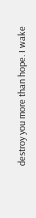destroy you more than hope. I wake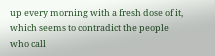up every morning with a fresh dose of it, which seems to contradict the people who call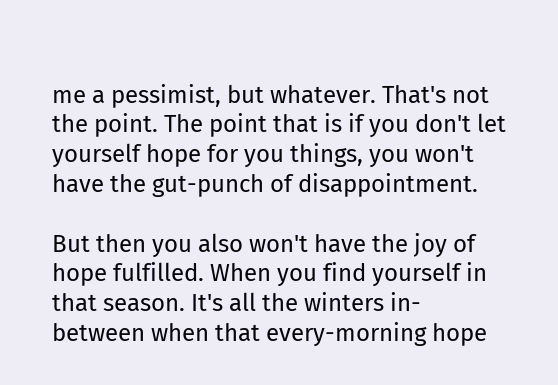me a pessimist, but whatever. That's not the point. The point that is if you don't let yourself hope for you things, you won't have the gut-punch of disappointment.

But then you also won't have the joy of hope fulfilled. When you find yourself in that season. It's all the winters in-between when that every-morning hope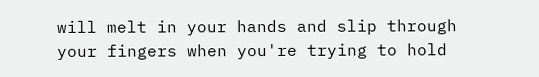will melt in your hands and slip through your fingers when you're trying to hold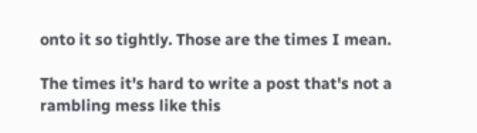onto it so tightly. Those are the times I mean.

The times it's hard to write a post that's not a rambling mess like this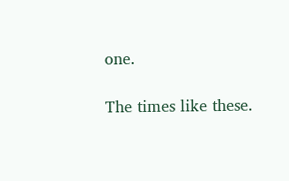one.

The times like these.